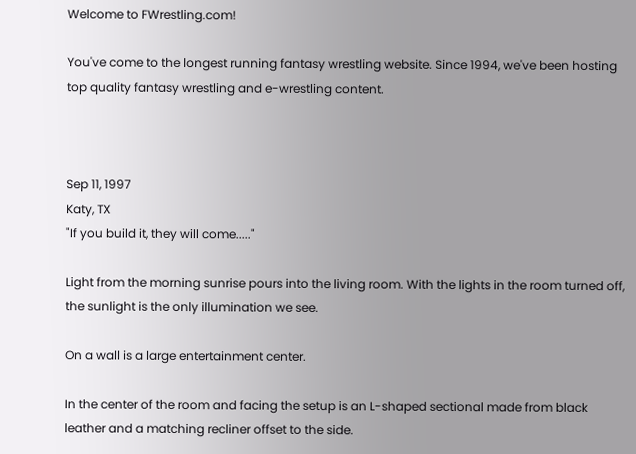Welcome to FWrestling.com!

You've come to the longest running fantasy wrestling website. Since 1994, we've been hosting top quality fantasy wrestling and e-wrestling content.



Sep 11, 1997
Katy, TX
"If you build it, they will come....."

Light from the morning sunrise pours into the living room. With the lights in the room turned off, the sunlight is the only illumination we see.

On a wall is a large entertainment center.

In the center of the room and facing the setup is an L-shaped sectional made from black leather and a matching recliner offset to the side.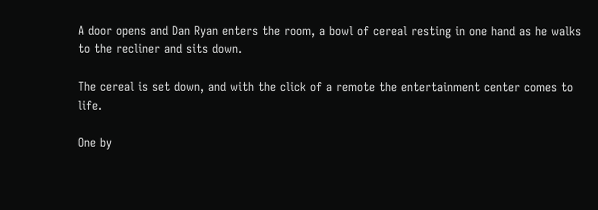A door opens and Dan Ryan enters the room, a bowl of cereal resting in one hand as he walks to the recliner and sits down.

The cereal is set down, and with the click of a remote the entertainment center comes to life.

One by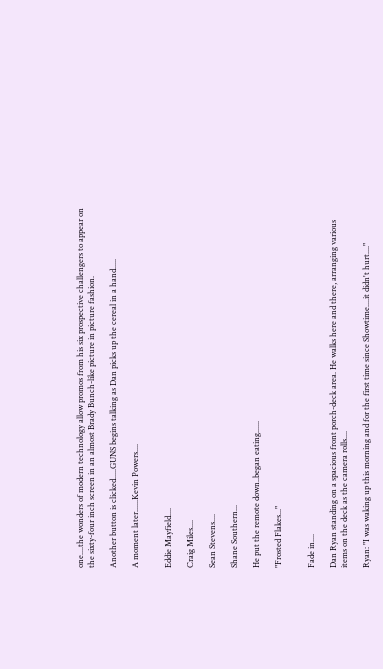one....the wonders of modern technology allow promos from his six prospective challengers to appear on the sixty-four inch screen in an almost Brady Bunch-like picture in picture fashion.

Another button is clicked.....GUNS begins talking as Dan picks up the cereal in a hand.....

A moment later......Kevin Powers....


Eddie Mayfield....

Craig Miles....

Sean Stevens....

Shane Southern...

He put the remote down..began eating......

"Frosted Flakes..."


Fade in....

Dan Ryan standing on a spacious front porch-deck area. He walks here and there, arranging various items on the deck as the camera rolls....

Ryan: "I was waking up this morning and for the first time since Showtime....it didn't hurt...."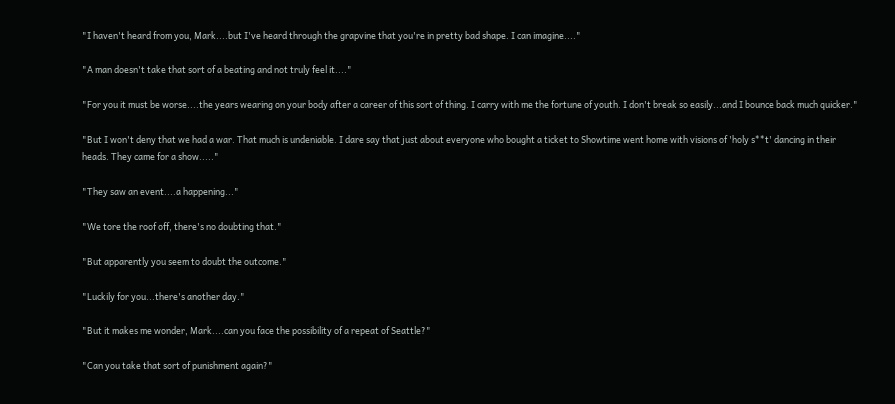"I haven't heard from you, Mark....but I've heard through the grapvine that you're in pretty bad shape. I can imagine...."

"A man doesn't take that sort of a beating and not truly feel it...."

"For you it must be worse....the years wearing on your body after a career of this sort of thing. I carry with me the fortune of youth. I don't break so easily...and I bounce back much quicker."

"But I won't deny that we had a war. That much is undeniable. I dare say that just about everyone who bought a ticket to Showtime went home with visions of 'holy s**t' dancing in their heads. They came for a show....."

"They saw an event....a happening..."

"We tore the roof off, there's no doubting that."

"But apparently you seem to doubt the outcome."

"Luckily for you...there's another day."

"But it makes me wonder, Mark....can you face the possibility of a repeat of Seattle?"

"Can you take that sort of punishment again?"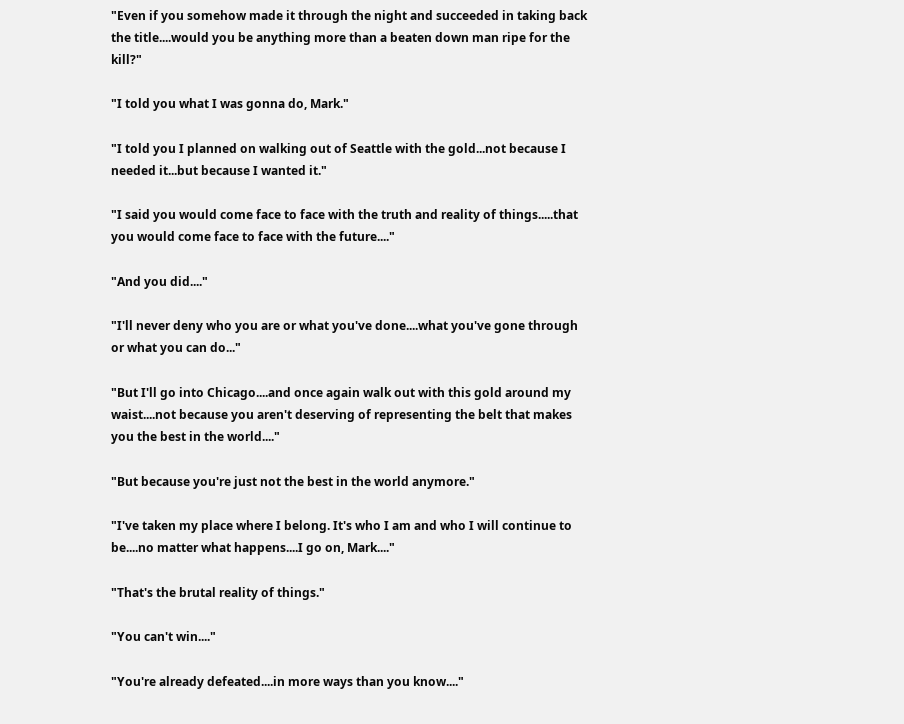"Even if you somehow made it through the night and succeeded in taking back the title....would you be anything more than a beaten down man ripe for the kill?"

"I told you what I was gonna do, Mark."

"I told you I planned on walking out of Seattle with the gold...not because I needed it...but because I wanted it."

"I said you would come face to face with the truth and reality of things.....that you would come face to face with the future...."

"And you did...."

"I'll never deny who you are or what you've done....what you've gone through or what you can do..."

"But I'll go into Chicago....and once again walk out with this gold around my waist....not because you aren't deserving of representing the belt that makes you the best in the world...."

"But because you're just not the best in the world anymore."

"I've taken my place where I belong. It's who I am and who I will continue to be....no matter what happens....I go on, Mark...."

"That's the brutal reality of things."

"You can't win...."

"You're already defeated....in more ways than you know...."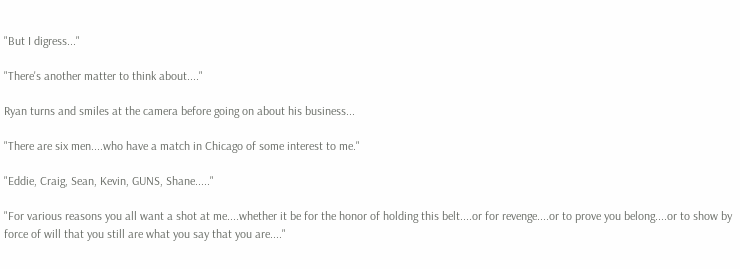"But I digress..."

"There's another matter to think about...."

Ryan turns and smiles at the camera before going on about his business...

"There are six men....who have a match in Chicago of some interest to me."

"Eddie, Craig, Sean, Kevin, GUNS, Shane....."

"For various reasons you all want a shot at me....whether it be for the honor of holding this belt....or for revenge....or to prove you belong....or to show by force of will that you still are what you say that you are...."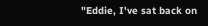"Eddie, I've sat back on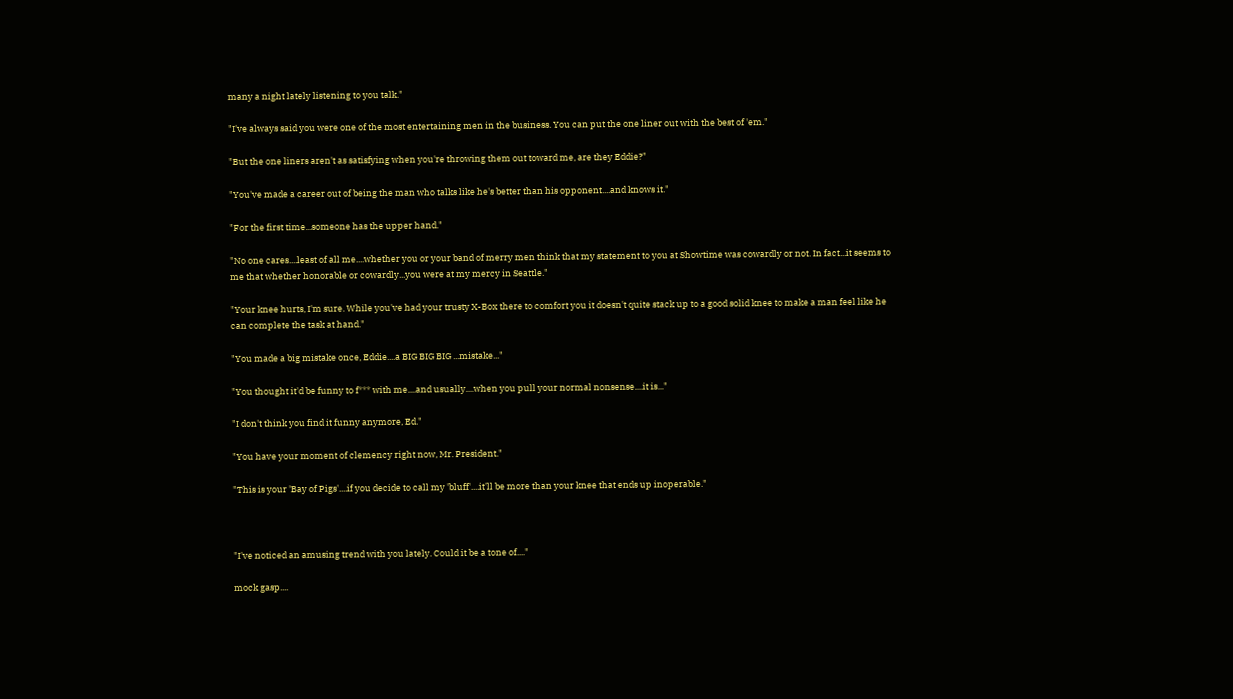many a night lately listening to you talk."

"I've always said you were one of the most entertaining men in the business. You can put the one liner out with the best of 'em."

"But the one liners aren't as satisfying when you're throwing them out toward me, are they Eddie?"

"You've made a career out of being the man who talks like he's better than his opponent....and knows it."

"For the first time...someone has the upper hand."

"No one cares....least of all me....whether you or your band of merry men think that my statement to you at Showtime was cowardly or not. In fact...it seems to me that whether honorable or cowardly...you were at my mercy in Seattle."

"Your knee hurts, I'm sure. While you've had your trusty X-Box there to comfort you it doesn't quite stack up to a good solid knee to make a man feel like he can complete the task at hand."

"You made a big mistake once, Eddie....a BIG BIG BIG ...mistake..."

"You thought it'd be funny to f*** with me....and usually....when you pull your normal nonsense....it is..."

"I don't think you find it funny anymore, Ed."

"You have your moment of clemency right now, Mr. President."

"This is your 'Bay of Pigs'....if you decide to call my 'bluff'....it'll be more than your knee that ends up inoperable."



"I've noticed an amusing trend with you lately. Could it be a tone of...."

mock gasp....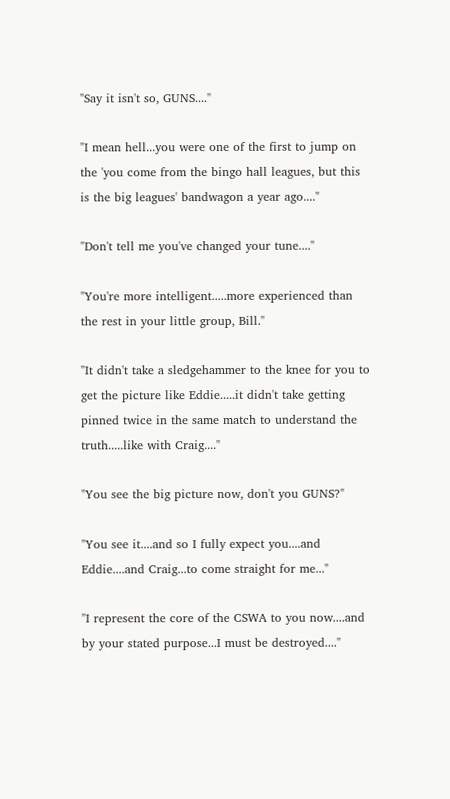"Say it isn't so, GUNS...."

"I mean hell...you were one of the first to jump on the 'you come from the bingo hall leagues, but this is the big leagues' bandwagon a year ago...."

"Don't tell me you've changed your tune...."

"You're more intelligent.....more experienced than the rest in your little group, Bill."

"It didn't take a sledgehammer to the knee for you to get the picture like Eddie.....it didn't take getting pinned twice in the same match to understand the truth.....like with Craig...."

"You see the big picture now, don't you GUNS?"

"You see it....and so I fully expect you....and Eddie....and Craig...to come straight for me..."

"I represent the core of the CSWA to you now....and by your stated purpose...I must be destroyed...."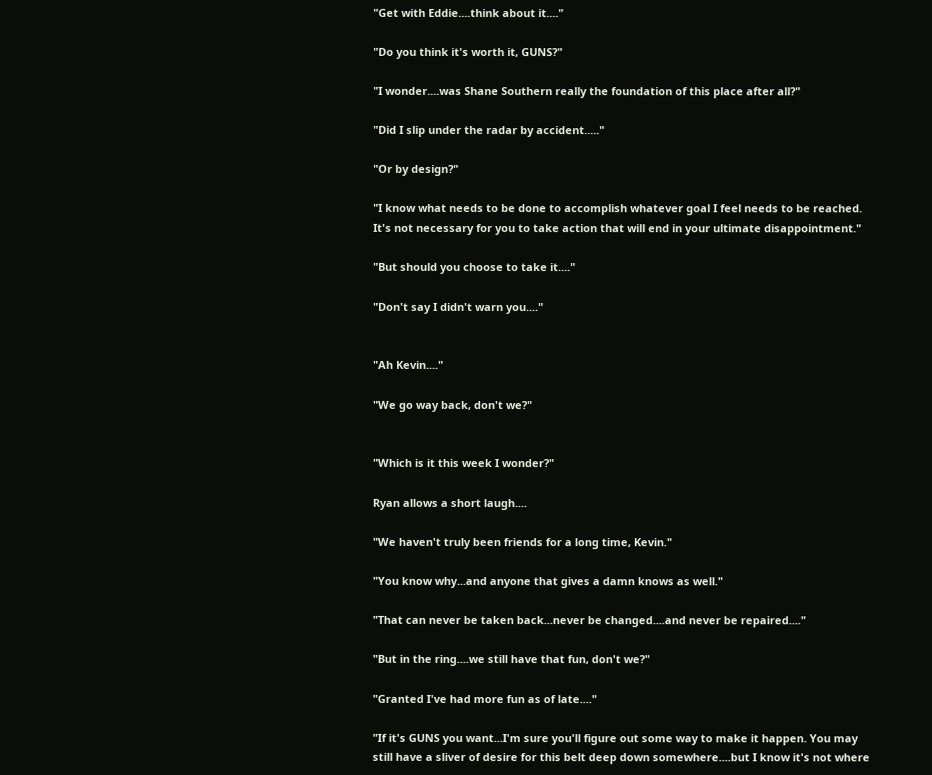"Get with Eddie....think about it...."

"Do you think it's worth it, GUNS?"

"I wonder....was Shane Southern really the foundation of this place after all?"

"Did I slip under the radar by accident....."

"Or by design?"

"I know what needs to be done to accomplish whatever goal I feel needs to be reached. It's not necessary for you to take action that will end in your ultimate disappointment."

"But should you choose to take it...."

"Don't say I didn't warn you...."


"Ah Kevin...."

"We go way back, don't we?"


"Which is it this week I wonder?"

Ryan allows a short laugh....

"We haven't truly been friends for a long time, Kevin."

"You know why...and anyone that gives a damn knows as well."

"That can never be taken back...never be changed....and never be repaired...."

"But in the ring....we still have that fun, don't we?"

"Granted I've had more fun as of late...."

"If it's GUNS you want...I'm sure you'll figure out some way to make it happen. You may still have a sliver of desire for this belt deep down somewhere....but I know it's not where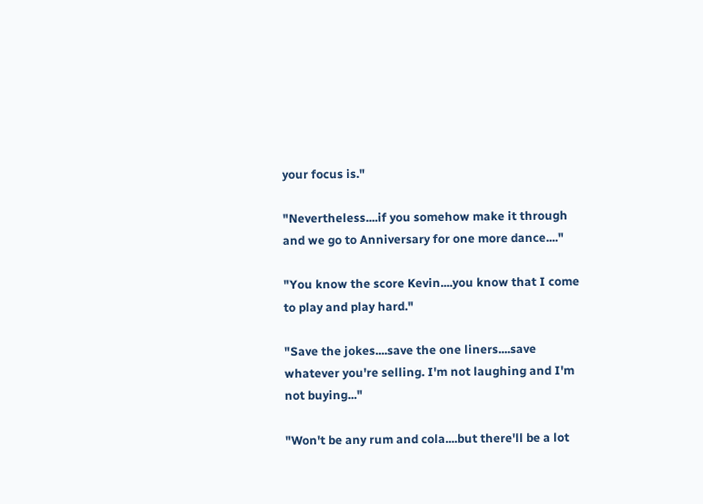your focus is."

"Nevertheless....if you somehow make it through and we go to Anniversary for one more dance...."

"You know the score Kevin....you know that I come to play and play hard."

"Save the jokes....save the one liners....save whatever you're selling. I'm not laughing and I'm not buying..."

"Won't be any rum and cola....but there'll be a lot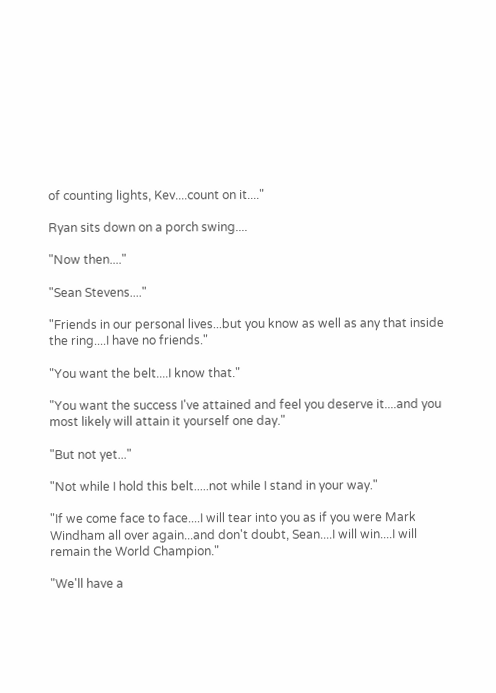of counting lights, Kev....count on it...."

Ryan sits down on a porch swing....

"Now then...."

"Sean Stevens...."

"Friends in our personal lives...but you know as well as any that inside the ring....I have no friends."

"You want the belt....I know that."

"You want the success I've attained and feel you deserve it....and you most likely will attain it yourself one day."

"But not yet..."

"Not while I hold this belt.....not while I stand in your way."

"If we come face to face....I will tear into you as if you were Mark Windham all over again...and don't doubt, Sean....I will win....I will remain the World Champion."

"We'll have a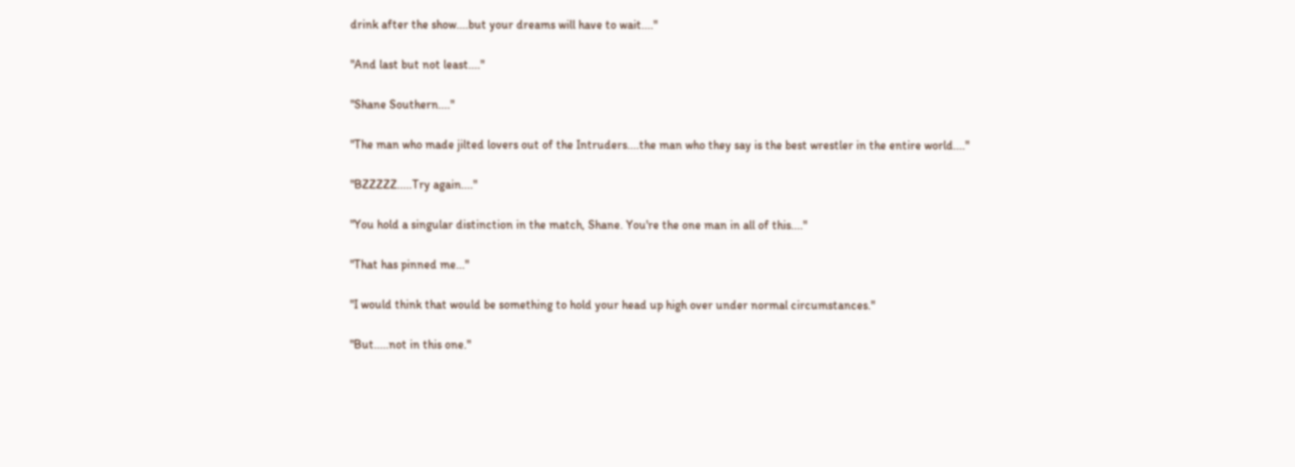drink after the show....but your dreams will have to wait...."

"And last but not least...."

"Shane Southern...."

"The man who made jilted lovers out of the Intruders....the man who they say is the best wrestler in the entire world...."

"BZZZZZ.....Try again...."

"You hold a singular distinction in the match, Shane. You're the one man in all of this...."

"That has pinned me..."

"I would think that would be something to hold your head up high over under normal circumstances."

"But.....not in this one."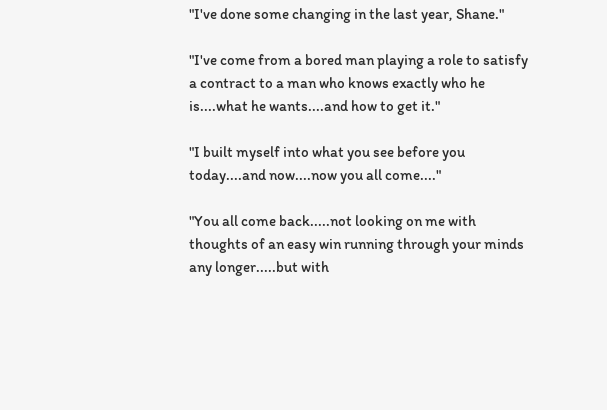"I've done some changing in the last year, Shane."

"I've come from a bored man playing a role to satisfy a contract to a man who knows exactly who he is....what he wants....and how to get it."

"I built myself into what you see before you today....and now....now you all come...."

"You all come back.....not looking on me with thoughts of an easy win running through your minds any longer.....but with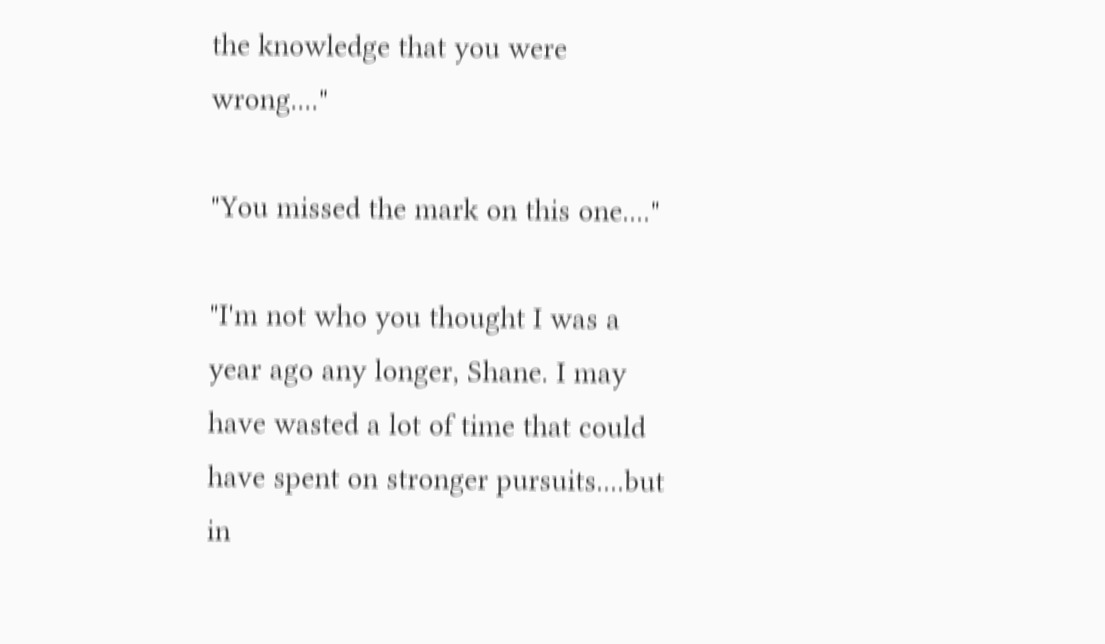the knowledge that you were wrong...."

"You missed the mark on this one...."

"I'm not who you thought I was a year ago any longer, Shane. I may have wasted a lot of time that could have spent on stronger pursuits....but in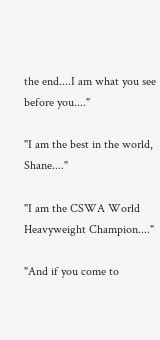the end....I am what you see before you...."

"I am the best in the world, Shane...."

"I am the CSWA World Heavyweight Champion...."

"And if you come to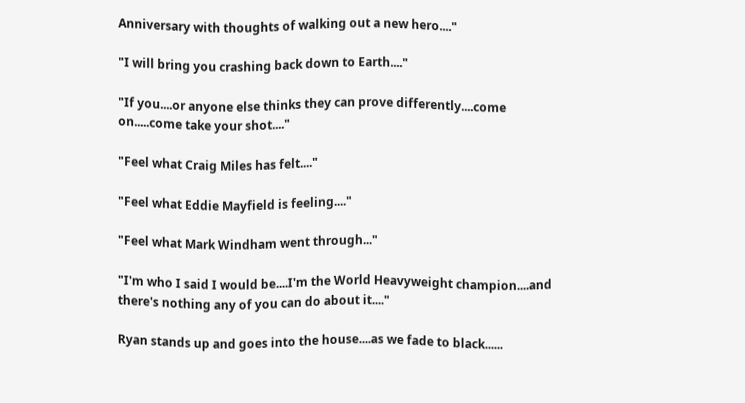Anniversary with thoughts of walking out a new hero...."

"I will bring you crashing back down to Earth...."

"If you....or anyone else thinks they can prove differently....come on.....come take your shot...."

"Feel what Craig Miles has felt...."

"Feel what Eddie Mayfield is feeling...."

"Feel what Mark Windham went through..."

"I'm who I said I would be....I'm the World Heavyweight champion....and there's nothing any of you can do about it...."

Ryan stands up and goes into the house....as we fade to black......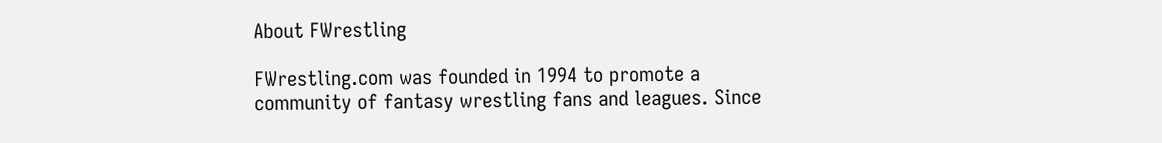About FWrestling

FWrestling.com was founded in 1994 to promote a community of fantasy wrestling fans and leagues. Since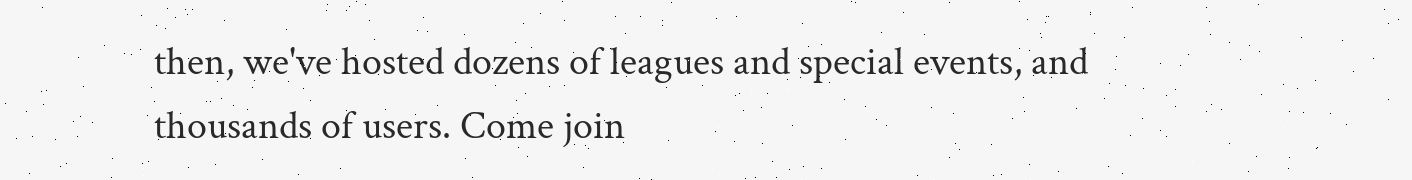then, we've hosted dozens of leagues and special events, and thousands of users. Come join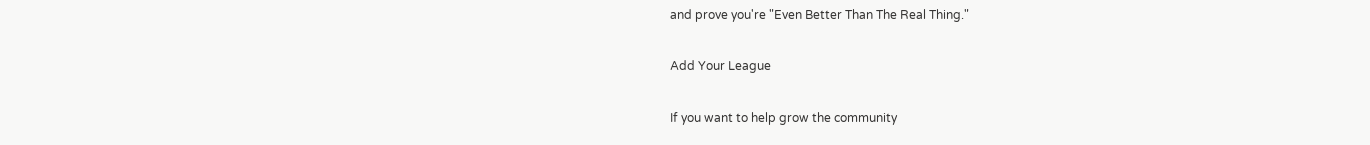and prove you're "Even Better Than The Real Thing."

Add Your League

If you want to help grow the community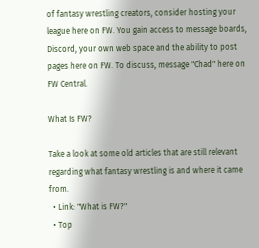of fantasy wrestling creators, consider hosting your league here on FW. You gain access to message boards, Discord, your own web space and the ability to post pages here on FW. To discuss, message "Chad" here on FW Central.

What Is FW?

Take a look at some old articles that are still relevant regarding what fantasy wrestling is and where it came from.
  • Link: "What is FW?"
  • Top